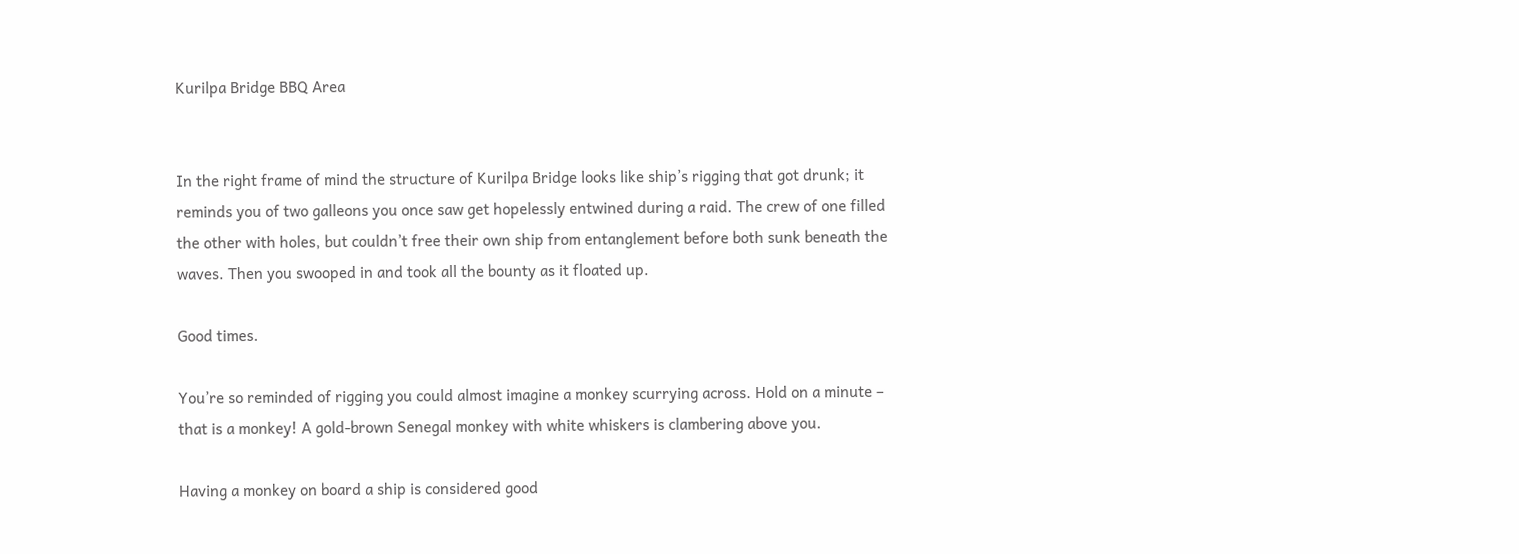Kurilpa Bridge BBQ Area


In the right frame of mind the structure of Kurilpa Bridge looks like ship’s rigging that got drunk; it reminds you of two galleons you once saw get hopelessly entwined during a raid. The crew of one filled the other with holes, but couldn’t free their own ship from entanglement before both sunk beneath the waves. Then you swooped in and took all the bounty as it floated up.

Good times.

You’re so reminded of rigging you could almost imagine a monkey scurrying across. Hold on a minute – that is a monkey! A gold-brown Senegal monkey with white whiskers is clambering above you.

Having a monkey on board a ship is considered good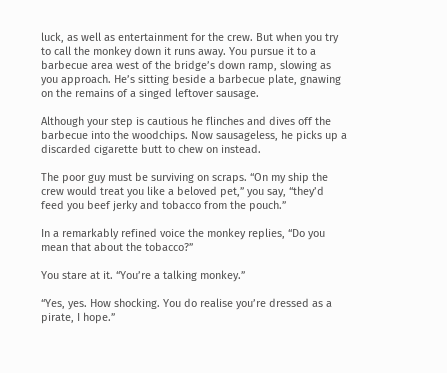luck, as well as entertainment for the crew. But when you try to call the monkey down it runs away. You pursue it to a barbecue area west of the bridge’s down ramp, slowing as you approach. He’s sitting beside a barbecue plate, gnawing on the remains of a singed leftover sausage.

Although your step is cautious he flinches and dives off the barbecue into the woodchips. Now sausageless, he picks up a discarded cigarette butt to chew on instead.

The poor guy must be surviving on scraps. “On my ship the crew would treat you like a beloved pet,” you say, “they’d feed you beef jerky and tobacco from the pouch.”

In a remarkably refined voice the monkey replies, “Do you mean that about the tobacco?”

You stare at it. “You’re a talking monkey.”

“Yes, yes. How shocking. You do realise you’re dressed as a pirate, I hope.”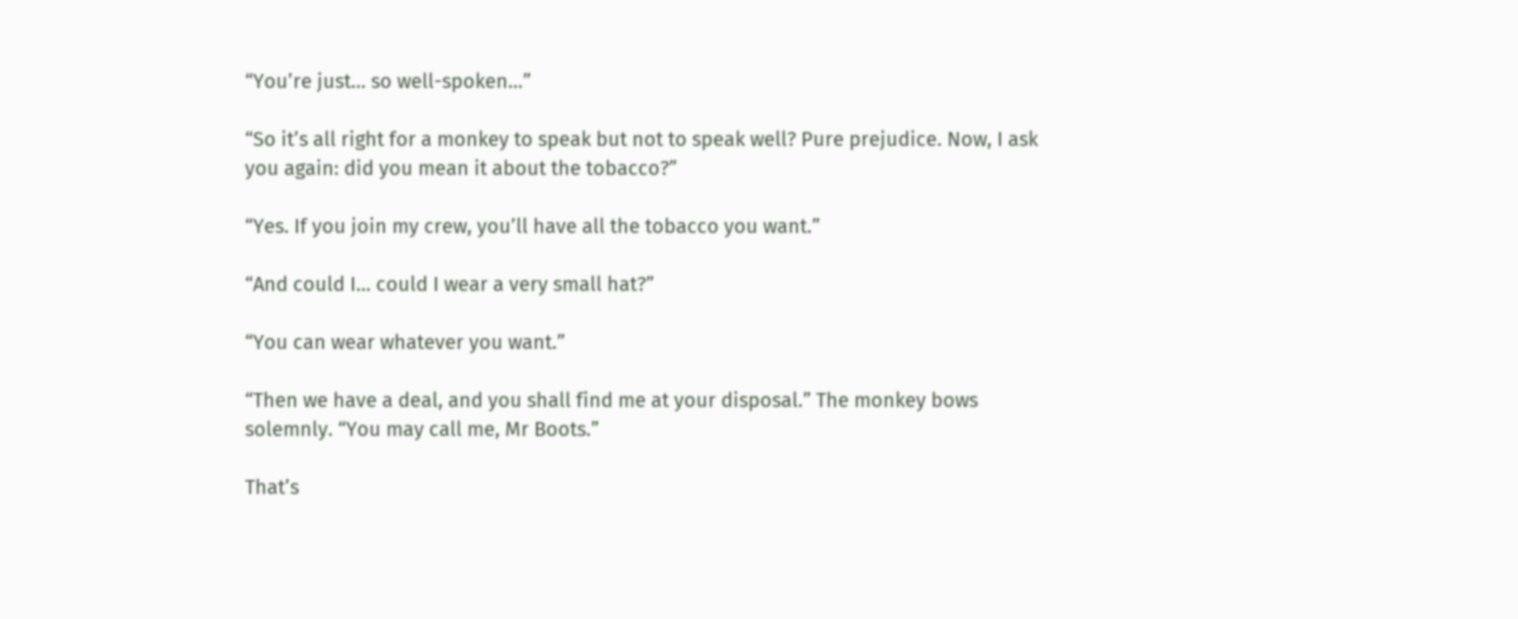“You’re just… so well-spoken…”

“So it’s all right for a monkey to speak but not to speak well? Pure prejudice. Now, I ask you again: did you mean it about the tobacco?”

“Yes. If you join my crew, you’ll have all the tobacco you want.”

“And could I… could I wear a very small hat?”

“You can wear whatever you want.”

“Then we have a deal, and you shall find me at your disposal.” The monkey bows solemnly. “You may call me, Mr Boots.”

That’s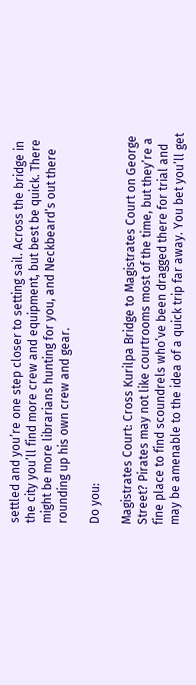settled and you’re one step closer to setting sail. Across the bridge in the city you’ll find more crew and equipment, but best be quick. There might be more librarians hunting for you, and Neckbeard’s out there rounding up his own crew and gear.

Do you:

Magistrates Court: Cross Kurilpa Bridge to Magistrates Court on George Street? Pirates may not like courtrooms most of the time, but they’re a fine place to find scoundrels who’ve been dragged there for trial and may be amenable to the idea of a quick trip far away. You bet you’ll get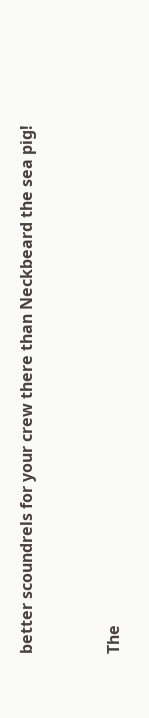better scoundrels for your crew there than Neckbeard the sea pig!


The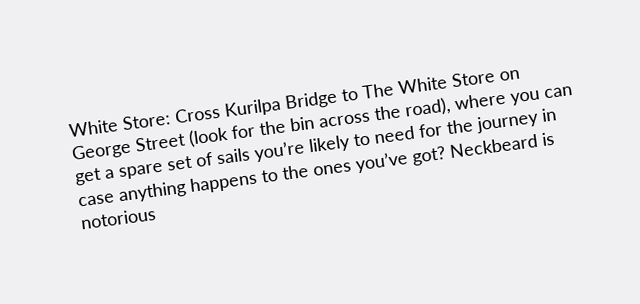White Store: Cross Kurilpa Bridge to The White Store on George Street (look for the bin across the road), where you can get a spare set of sails you’re likely to need for the journey in case anything happens to the ones you’ve got? Neckbeard is notorious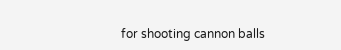for shooting cannon balls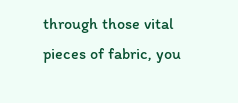through those vital pieces of fabric, you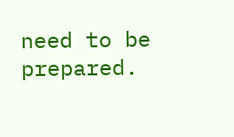need to be prepared.